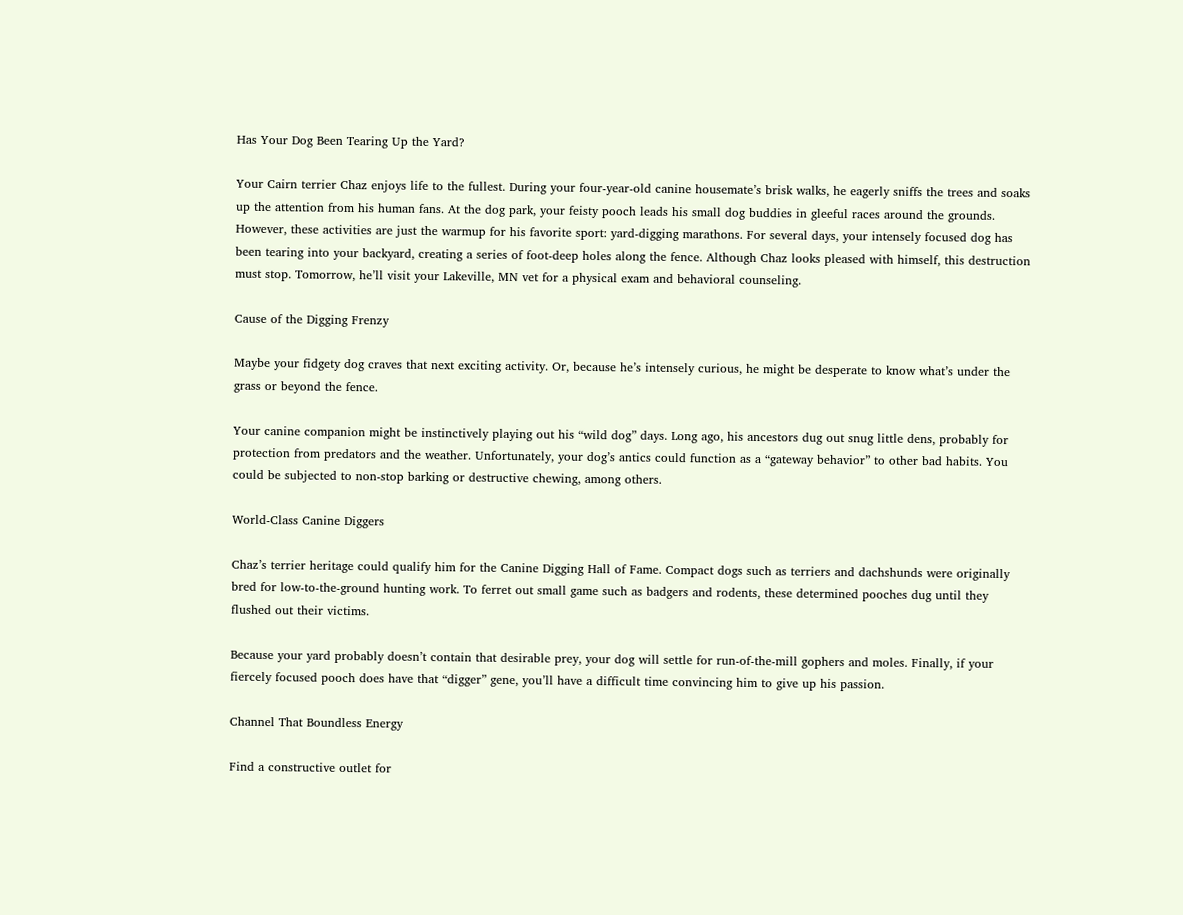Has Your Dog Been Tearing Up the Yard?

Your Cairn terrier Chaz enjoys life to the fullest. During your four-year-old canine housemate’s brisk walks, he eagerly sniffs the trees and soaks up the attention from his human fans. At the dog park, your feisty pooch leads his small dog buddies in gleeful races around the grounds. However, these activities are just the warmup for his favorite sport: yard-digging marathons. For several days, your intensely focused dog has been tearing into your backyard, creating a series of foot-deep holes along the fence. Although Chaz looks pleased with himself, this destruction must stop. Tomorrow, he’ll visit your Lakeville, MN vet for a physical exam and behavioral counseling.

Cause of the Digging Frenzy

Maybe your fidgety dog craves that next exciting activity. Or, because he’s intensely curious, he might be desperate to know what’s under the grass or beyond the fence.

Your canine companion might be instinctively playing out his “wild dog” days. Long ago, his ancestors dug out snug little dens, probably for protection from predators and the weather. Unfortunately, your dog’s antics could function as a “gateway behavior” to other bad habits. You could be subjected to non-stop barking or destructive chewing, among others.

World-Class Canine Diggers

Chaz’s terrier heritage could qualify him for the Canine Digging Hall of Fame. Compact dogs such as terriers and dachshunds were originally bred for low-to-the-ground hunting work. To ferret out small game such as badgers and rodents, these determined pooches dug until they flushed out their victims.

Because your yard probably doesn’t contain that desirable prey, your dog will settle for run-of-the-mill gophers and moles. Finally, if your fiercely focused pooch does have that “digger” gene, you’ll have a difficult time convincing him to give up his passion.

Channel That Boundless Energy

Find a constructive outlet for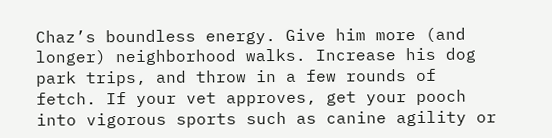Chaz’s boundless energy. Give him more (and longer) neighborhood walks. Increase his dog park trips, and throw in a few rounds of fetch. If your vet approves, get your pooch into vigorous sports such as canine agility or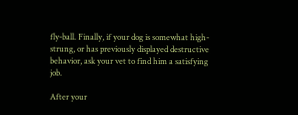fly-ball. Finally, if your dog is somewhat high-strung, or has previously displayed destructive behavior, ask your vet to find him a satisfying job.

After your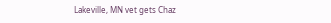Lakeville, MN vet gets Chaz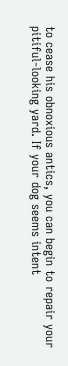to cease his obnoxious antics, you can begin to repair your pitiful-looking yard. If your dog seems intent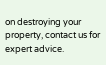on destroying your property, contact us for expert advice.